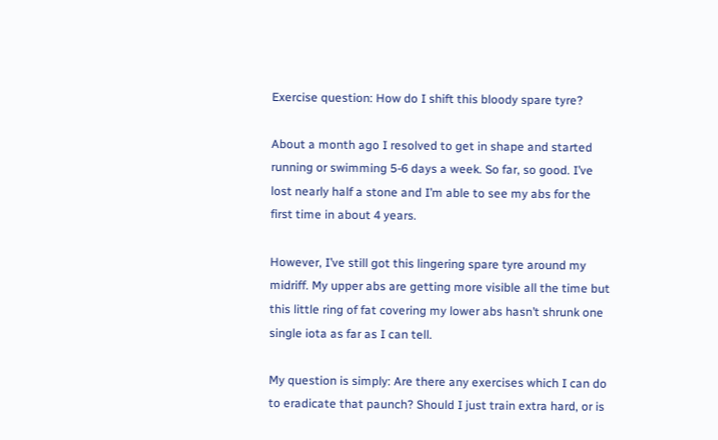Exercise question: How do I shift this bloody spare tyre?

About a month ago I resolved to get in shape and started running or swimming 5-6 days a week. So far, so good. I’ve lost nearly half a stone and I’m able to see my abs for the first time in about 4 years.

However, I’ve still got this lingering spare tyre around my midriff. My upper abs are getting more visible all the time but this little ring of fat covering my lower abs hasn’t shrunk one single iota as far as I can tell.

My question is simply: Are there any exercises which I can do to eradicate that paunch? Should I just train extra hard, or is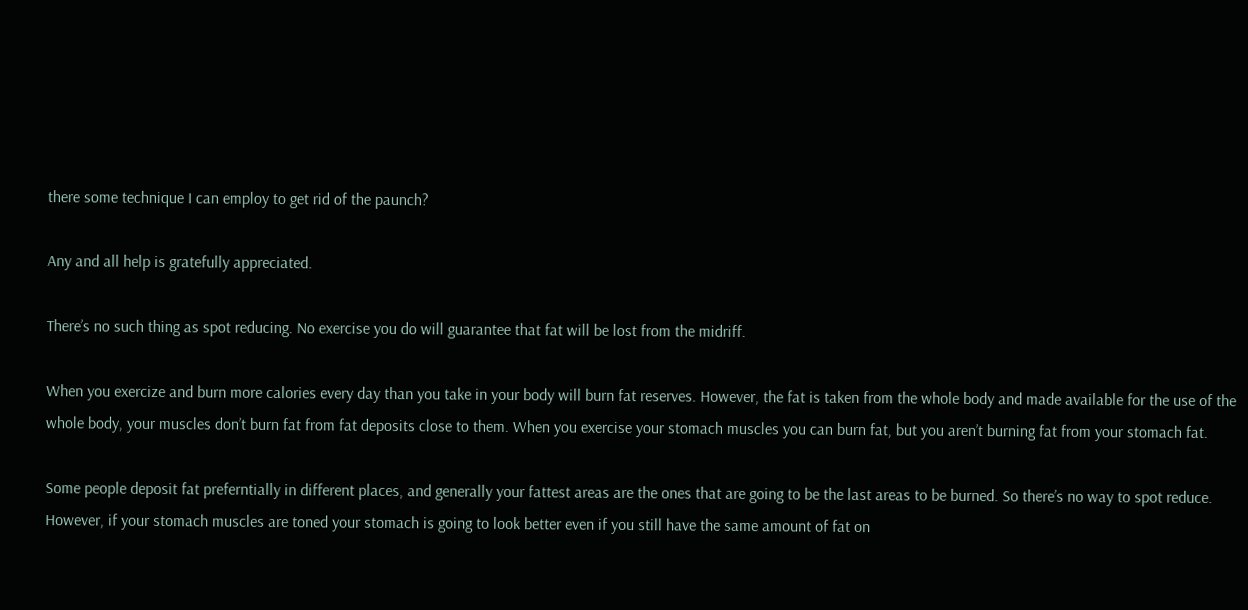there some technique I can employ to get rid of the paunch?

Any and all help is gratefully appreciated.

There’s no such thing as spot reducing. No exercise you do will guarantee that fat will be lost from the midriff.

When you exercize and burn more calories every day than you take in your body will burn fat reserves. However, the fat is taken from the whole body and made available for the use of the whole body, your muscles don’t burn fat from fat deposits close to them. When you exercise your stomach muscles you can burn fat, but you aren’t burning fat from your stomach fat.

Some people deposit fat preferntially in different places, and generally your fattest areas are the ones that are going to be the last areas to be burned. So there’s no way to spot reduce. However, if your stomach muscles are toned your stomach is going to look better even if you still have the same amount of fat on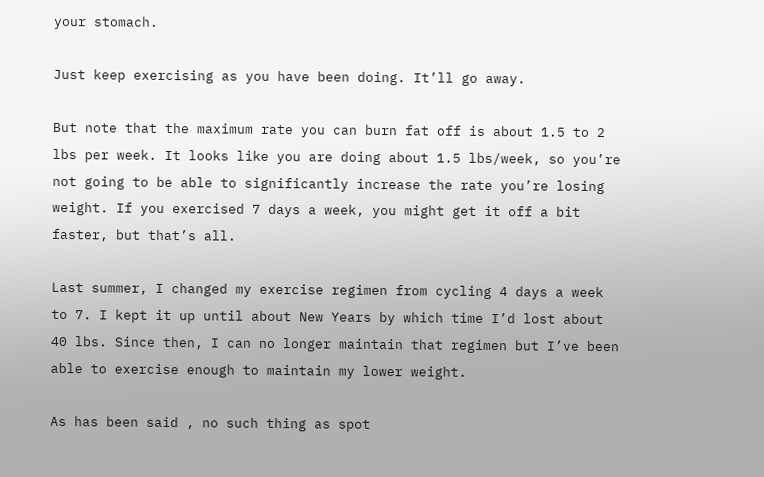your stomach.

Just keep exercising as you have been doing. It’ll go away.

But note that the maximum rate you can burn fat off is about 1.5 to 2 lbs per week. It looks like you are doing about 1.5 lbs/week, so you’re not going to be able to significantly increase the rate you’re losing weight. If you exercised 7 days a week, you might get it off a bit faster, but that’s all.

Last summer, I changed my exercise regimen from cycling 4 days a week to 7. I kept it up until about New Years by which time I’d lost about 40 lbs. Since then, I can no longer maintain that regimen but I’ve been able to exercise enough to maintain my lower weight.

As has been said , no such thing as spot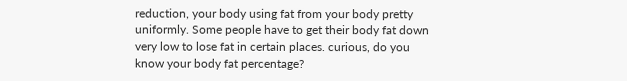reduction, your body using fat from your body pretty uniformly. Some people have to get their body fat down very low to lose fat in certain places. curious, do you know your body fat percentage?